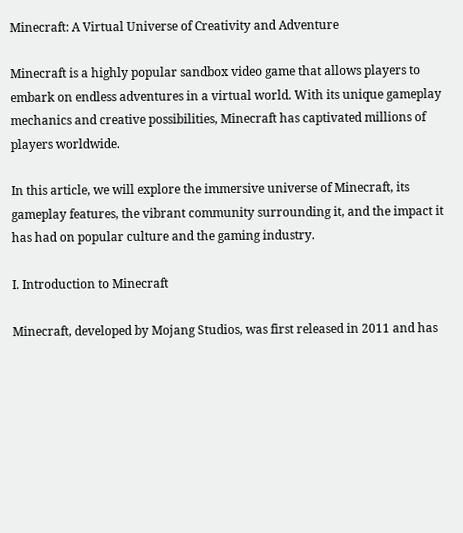Minecraft: A Virtual Universe of Creativity and Adventure

Minecraft is a highly popular sandbox video game that allows players to embark on endless adventures in a virtual world. With its unique gameplay mechanics and creative possibilities, Minecraft has captivated millions of players worldwide.

In this article, we will explore the immersive universe of Minecraft, its gameplay features, the vibrant community surrounding it, and the impact it has had on popular culture and the gaming industry.

I. Introduction to Minecraft

Minecraft, developed by Mojang Studios, was first released in 2011 and has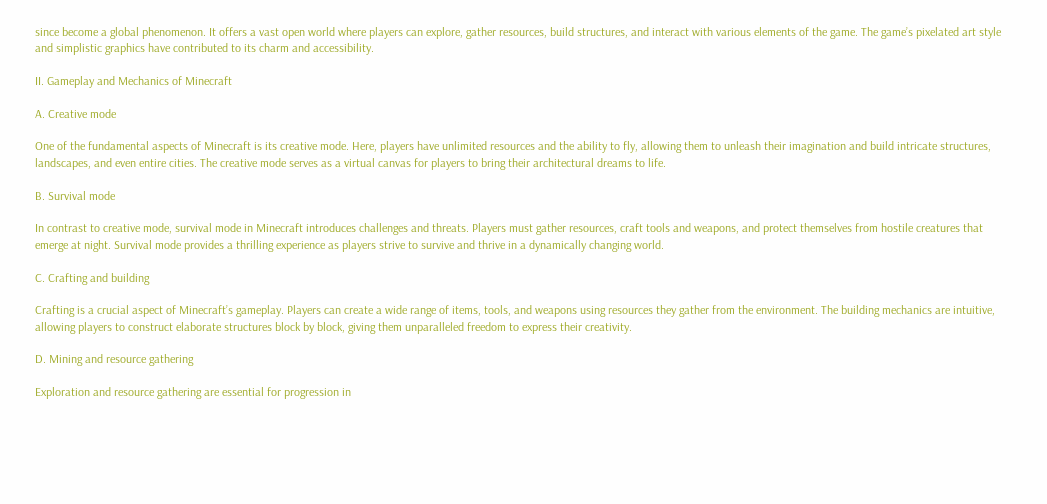since become a global phenomenon. It offers a vast open world where players can explore, gather resources, build structures, and interact with various elements of the game. The game’s pixelated art style and simplistic graphics have contributed to its charm and accessibility.

II. Gameplay and Mechanics of Minecraft

A. Creative mode

One of the fundamental aspects of Minecraft is its creative mode. Here, players have unlimited resources and the ability to fly, allowing them to unleash their imagination and build intricate structures, landscapes, and even entire cities. The creative mode serves as a virtual canvas for players to bring their architectural dreams to life.

B. Survival mode

In contrast to creative mode, survival mode in Minecraft introduces challenges and threats. Players must gather resources, craft tools and weapons, and protect themselves from hostile creatures that emerge at night. Survival mode provides a thrilling experience as players strive to survive and thrive in a dynamically changing world.

C. Crafting and building

Crafting is a crucial aspect of Minecraft’s gameplay. Players can create a wide range of items, tools, and weapons using resources they gather from the environment. The building mechanics are intuitive, allowing players to construct elaborate structures block by block, giving them unparalleled freedom to express their creativity.

D. Mining and resource gathering

Exploration and resource gathering are essential for progression in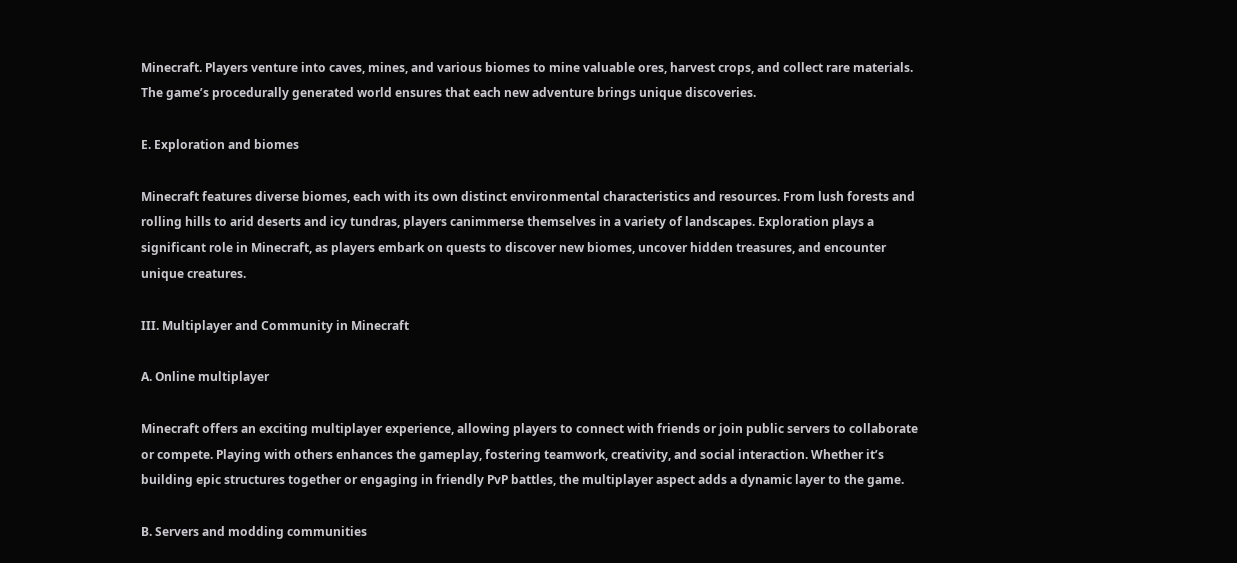Minecraft. Players venture into caves, mines, and various biomes to mine valuable ores, harvest crops, and collect rare materials. The game’s procedurally generated world ensures that each new adventure brings unique discoveries.

E. Exploration and biomes

Minecraft features diverse biomes, each with its own distinct environmental characteristics and resources. From lush forests and rolling hills to arid deserts and icy tundras, players canimmerse themselves in a variety of landscapes. Exploration plays a significant role in Minecraft, as players embark on quests to discover new biomes, uncover hidden treasures, and encounter unique creatures.

III. Multiplayer and Community in Minecraft

A. Online multiplayer

Minecraft offers an exciting multiplayer experience, allowing players to connect with friends or join public servers to collaborate or compete. Playing with others enhances the gameplay, fostering teamwork, creativity, and social interaction. Whether it’s building epic structures together or engaging in friendly PvP battles, the multiplayer aspect adds a dynamic layer to the game.

B. Servers and modding communities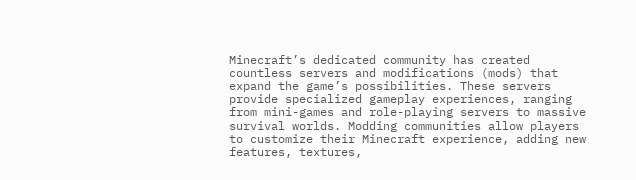Minecraft’s dedicated community has created countless servers and modifications (mods) that expand the game’s possibilities. These servers provide specialized gameplay experiences, ranging from mini-games and role-playing servers to massive survival worlds. Modding communities allow players to customize their Minecraft experience, adding new features, textures,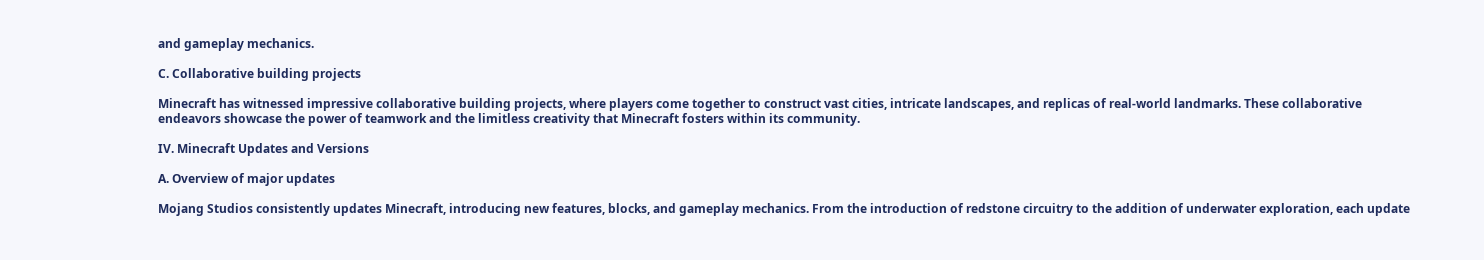and gameplay mechanics.

C. Collaborative building projects

Minecraft has witnessed impressive collaborative building projects, where players come together to construct vast cities, intricate landscapes, and replicas of real-world landmarks. These collaborative endeavors showcase the power of teamwork and the limitless creativity that Minecraft fosters within its community.

IV. Minecraft Updates and Versions

A. Overview of major updates

Mojang Studios consistently updates Minecraft, introducing new features, blocks, and gameplay mechanics. From the introduction of redstone circuitry to the addition of underwater exploration, each update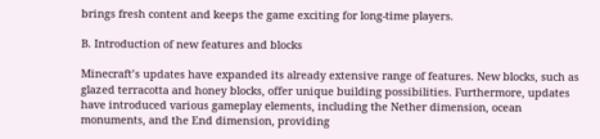brings fresh content and keeps the game exciting for long-time players.

B. Introduction of new features and blocks

Minecraft’s updates have expanded its already extensive range of features. New blocks, such as glazed terracotta and honey blocks, offer unique building possibilities. Furthermore, updates have introduced various gameplay elements, including the Nether dimension, ocean monuments, and the End dimension, providing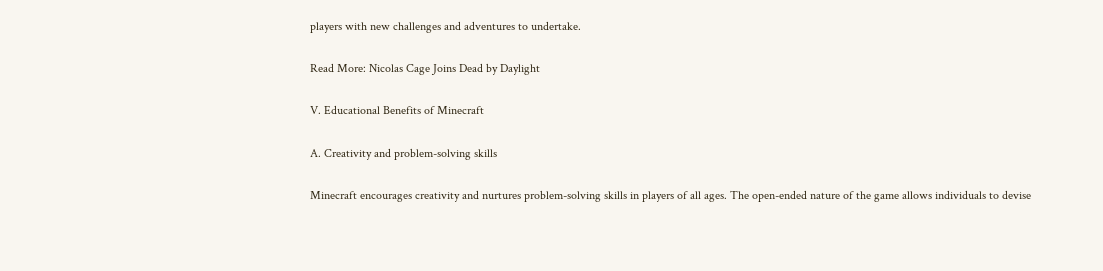players with new challenges and adventures to undertake.

Read More: Nicolas Cage Joins Dead by Daylight

V. Educational Benefits of Minecraft

A. Creativity and problem-solving skills

Minecraft encourages creativity and nurtures problem-solving skills in players of all ages. The open-ended nature of the game allows individuals to devise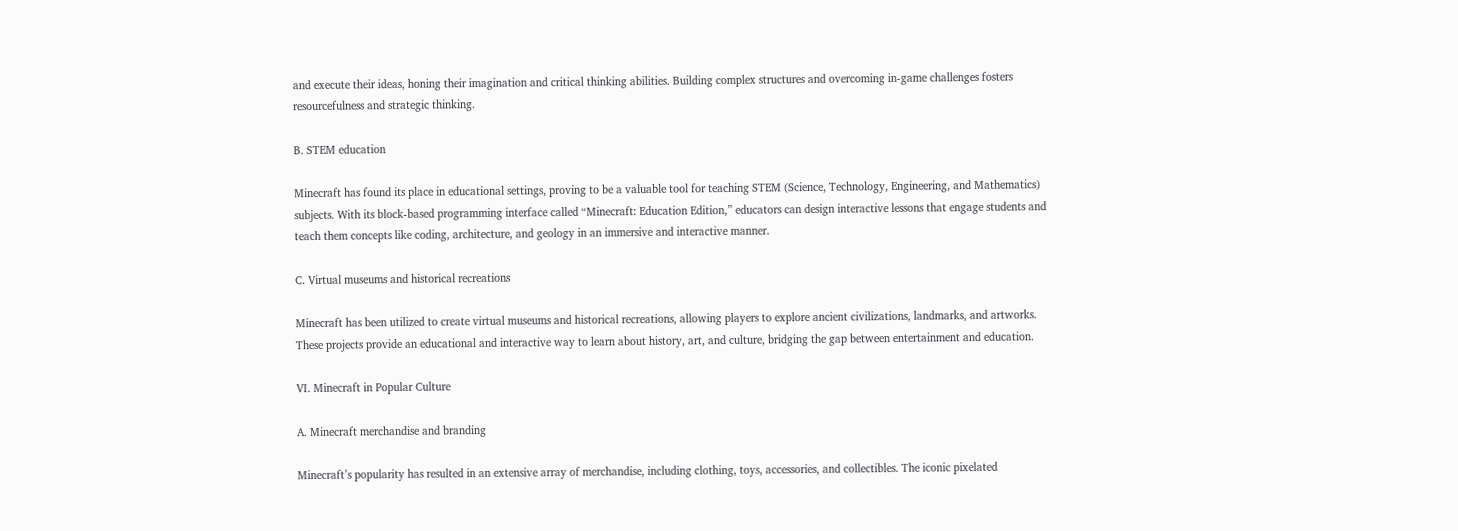and execute their ideas, honing their imagination and critical thinking abilities. Building complex structures and overcoming in-game challenges fosters resourcefulness and strategic thinking.

B. STEM education

Minecraft has found its place in educational settings, proving to be a valuable tool for teaching STEM (Science, Technology, Engineering, and Mathematics) subjects. With its block-based programming interface called “Minecraft: Education Edition,” educators can design interactive lessons that engage students and teach them concepts like coding, architecture, and geology in an immersive and interactive manner.

C. Virtual museums and historical recreations

Minecraft has been utilized to create virtual museums and historical recreations, allowing players to explore ancient civilizations, landmarks, and artworks. These projects provide an educational and interactive way to learn about history, art, and culture, bridging the gap between entertainment and education.

VI. Minecraft in Popular Culture

A. Minecraft merchandise and branding

Minecraft’s popularity has resulted in an extensive array of merchandise, including clothing, toys, accessories, and collectibles. The iconic pixelated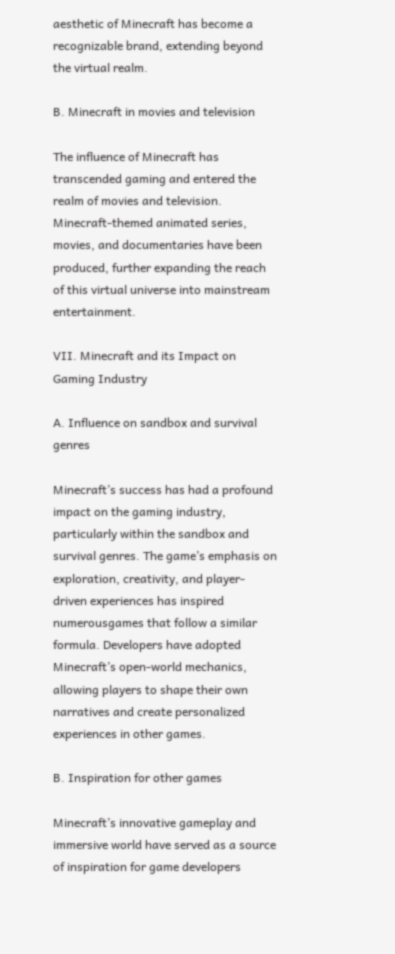aesthetic of Minecraft has become a recognizable brand, extending beyond the virtual realm.

B. Minecraft in movies and television

The influence of Minecraft has transcended gaming and entered the realm of movies and television. Minecraft-themed animated series, movies, and documentaries have been produced, further expanding the reach of this virtual universe into mainstream entertainment.

VII. Minecraft and its Impact on Gaming Industry

A. Influence on sandbox and survival genres

Minecraft’s success has had a profound impact on the gaming industry, particularly within the sandbox and survival genres. The game’s emphasis on exploration, creativity, and player-driven experiences has inspired numerousgames that follow a similar formula. Developers have adopted Minecraft’s open-world mechanics, allowing players to shape their own narratives and create personalized experiences in other games.

B. Inspiration for other games

Minecraft’s innovative gameplay and immersive world have served as a source of inspiration for game developers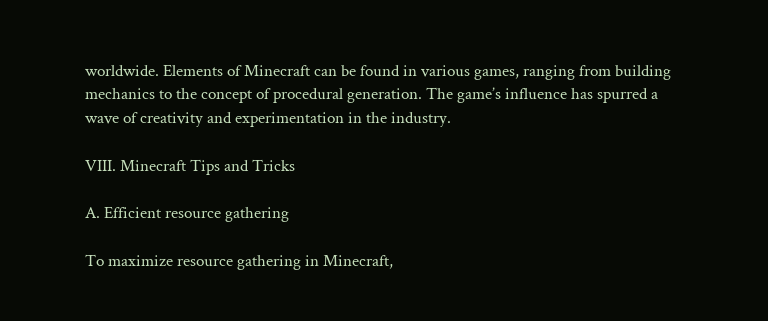worldwide. Elements of Minecraft can be found in various games, ranging from building mechanics to the concept of procedural generation. The game’s influence has spurred a wave of creativity and experimentation in the industry.

VIII. Minecraft Tips and Tricks

A. Efficient resource gathering

To maximize resource gathering in Minecraft,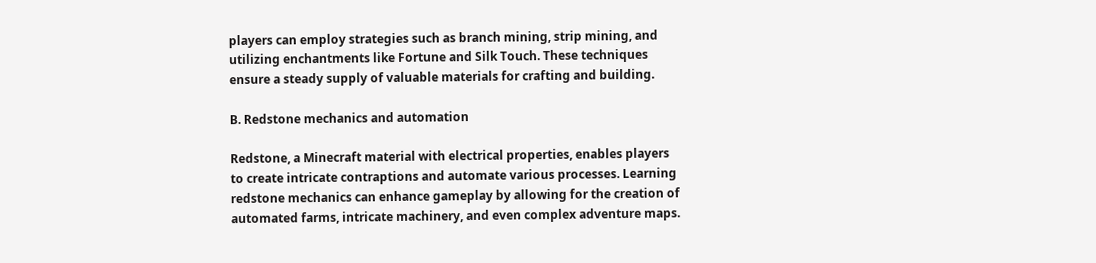players can employ strategies such as branch mining, strip mining, and utilizing enchantments like Fortune and Silk Touch. These techniques ensure a steady supply of valuable materials for crafting and building.

B. Redstone mechanics and automation

Redstone, a Minecraft material with electrical properties, enables players to create intricate contraptions and automate various processes. Learning redstone mechanics can enhance gameplay by allowing for the creation of automated farms, intricate machinery, and even complex adventure maps.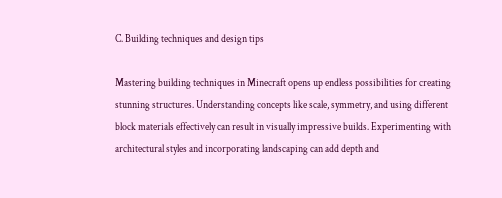C. Building techniques and design tips

Mastering building techniques in Minecraft opens up endless possibilities for creating stunning structures. Understanding concepts like scale, symmetry, and using different block materials effectively can result in visually impressive builds. Experimenting with architectural styles and incorporating landscaping can add depth and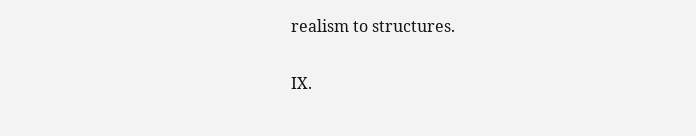realism to structures.

IX.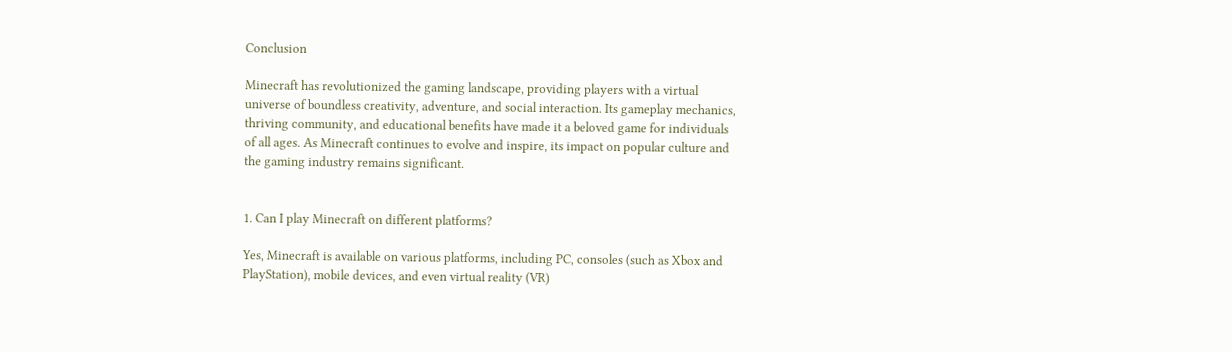Conclusion

Minecraft has revolutionized the gaming landscape, providing players with a virtual universe of boundless creativity, adventure, and social interaction. Its gameplay mechanics, thriving community, and educational benefits have made it a beloved game for individuals of all ages. As Minecraft continues to evolve and inspire, its impact on popular culture and the gaming industry remains significant.


1. Can I play Minecraft on different platforms?

Yes, Minecraft is available on various platforms, including PC, consoles (such as Xbox and PlayStation), mobile devices, and even virtual reality (VR)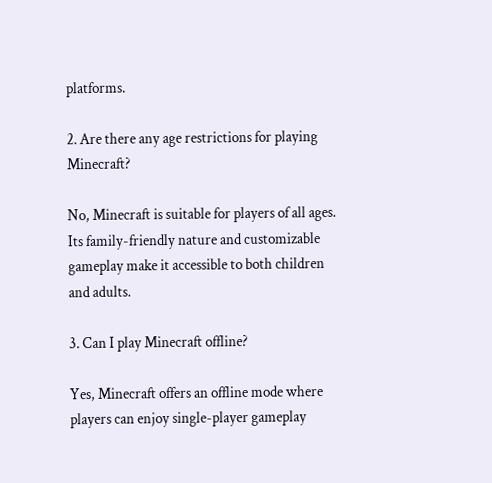platforms.

2. Are there any age restrictions for playing Minecraft?

No, Minecraft is suitable for players of all ages. Its family-friendly nature and customizable gameplay make it accessible to both children and adults.

3. Can I play Minecraft offline?

Yes, Minecraft offers an offline mode where players can enjoy single-player gameplay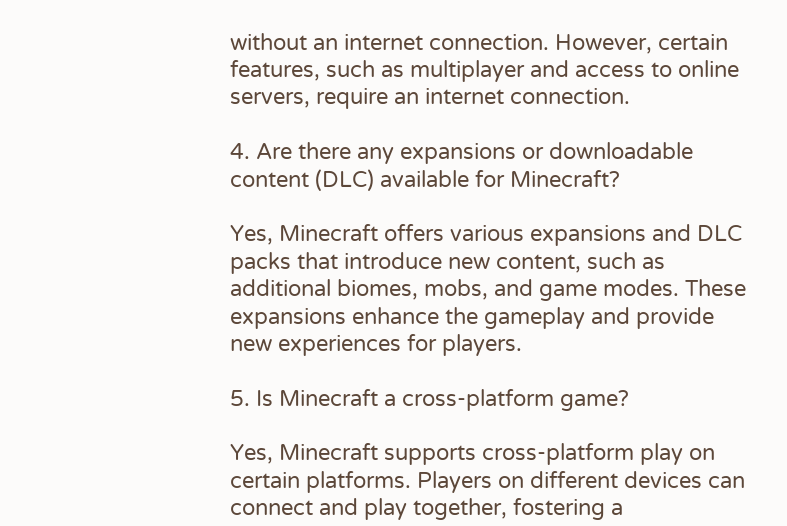without an internet connection. However, certain features, such as multiplayer and access to online servers, require an internet connection.

4. Are there any expansions or downloadable content (DLC) available for Minecraft?

Yes, Minecraft offers various expansions and DLC packs that introduce new content, such as additional biomes, mobs, and game modes. These expansions enhance the gameplay and provide new experiences for players.

5. Is Minecraft a cross-platform game?

Yes, Minecraft supports cross-platform play on certain platforms. Players on different devices can connect and play together, fostering a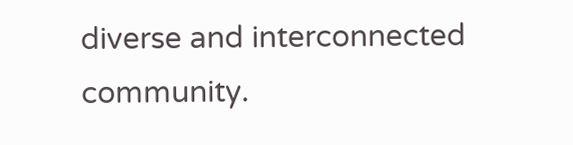diverse and interconnected community.